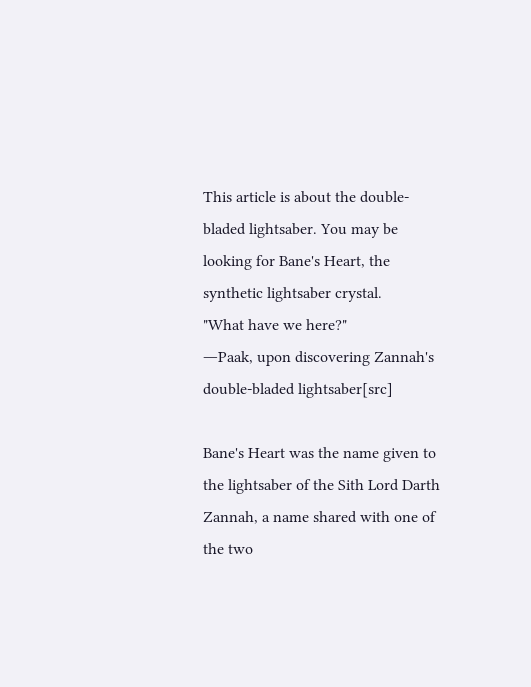This article is about the double-bladed lightsaber. You may be looking for Bane's Heart, the synthetic lightsaber crystal.
"What have we here?"
―Paak, upon discovering Zannah's double-bladed lightsaber[src]

Bane's Heart was the name given to the lightsaber of the Sith Lord Darth Zannah, a name shared with one of the two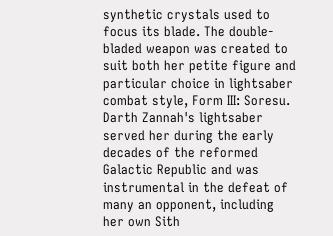synthetic crystals used to focus its blade. The double-bladed weapon was created to suit both her petite figure and particular choice in lightsaber combat style, Form III: Soresu. Darth Zannah's lightsaber served her during the early decades of the reformed Galactic Republic and was instrumental in the defeat of many an opponent, including her own Sith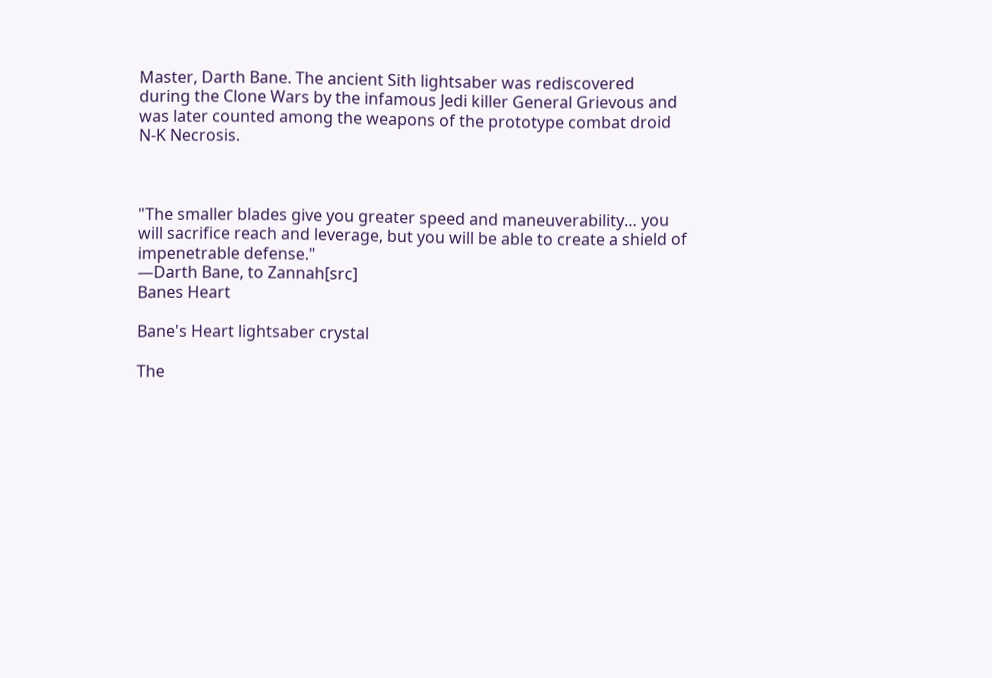Master, Darth Bane. The ancient Sith lightsaber was rediscovered during the Clone Wars by the infamous Jedi killer General Grievous and was later counted among the weapons of the prototype combat droid N-K Necrosis.



"The smaller blades give you greater speed and maneuverability… you will sacrifice reach and leverage, but you will be able to create a shield of impenetrable defense."
―Darth Bane, to Zannah[src]
Banes Heart

Bane's Heart lightsaber crystal

The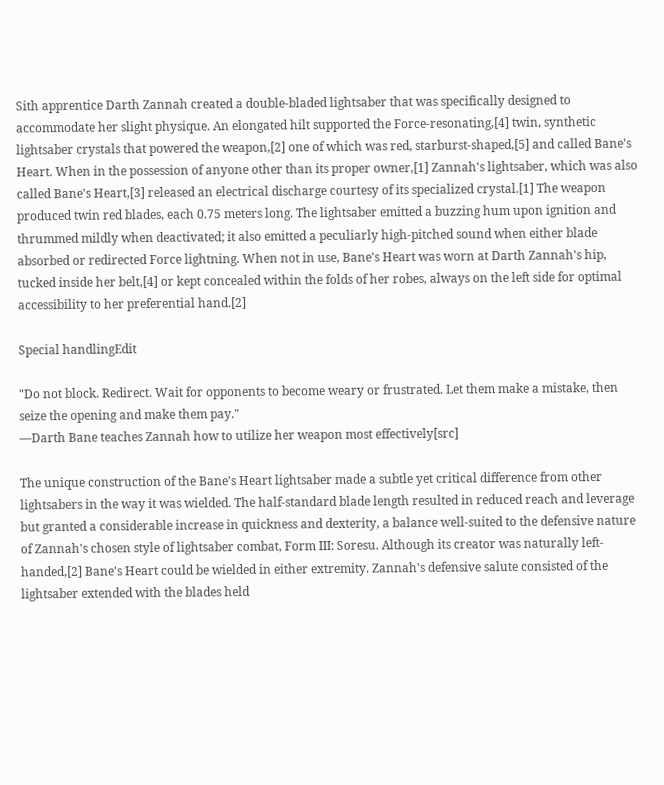Sith apprentice Darth Zannah created a double-bladed lightsaber that was specifically designed to accommodate her slight physique. An elongated hilt supported the Force-resonating,[4] twin, synthetic lightsaber crystals that powered the weapon,[2] one of which was red, starburst-shaped,[5] and called Bane's Heart. When in the possession of anyone other than its proper owner,[1] Zannah's lightsaber, which was also called Bane's Heart,[3] released an electrical discharge courtesy of its specialized crystal.[1] The weapon produced twin red blades, each 0.75 meters long. The lightsaber emitted a buzzing hum upon ignition and thrummed mildly when deactivated; it also emitted a peculiarly high-pitched sound when either blade absorbed or redirected Force lightning. When not in use, Bane's Heart was worn at Darth Zannah's hip, tucked inside her belt,[4] or kept concealed within the folds of her robes, always on the left side for optimal accessibility to her preferential hand.[2]

Special handlingEdit

"Do not block. Redirect. Wait for opponents to become weary or frustrated. Let them make a mistake, then seize the opening and make them pay."
―Darth Bane teaches Zannah how to utilize her weapon most effectively[src]

The unique construction of the Bane's Heart lightsaber made a subtle yet critical difference from other lightsabers in the way it was wielded. The half-standard blade length resulted in reduced reach and leverage but granted a considerable increase in quickness and dexterity, a balance well-suited to the defensive nature of Zannah's chosen style of lightsaber combat, Form III: Soresu. Although its creator was naturally left-handed,[2] Bane's Heart could be wielded in either extremity. Zannah's defensive salute consisted of the lightsaber extended with the blades held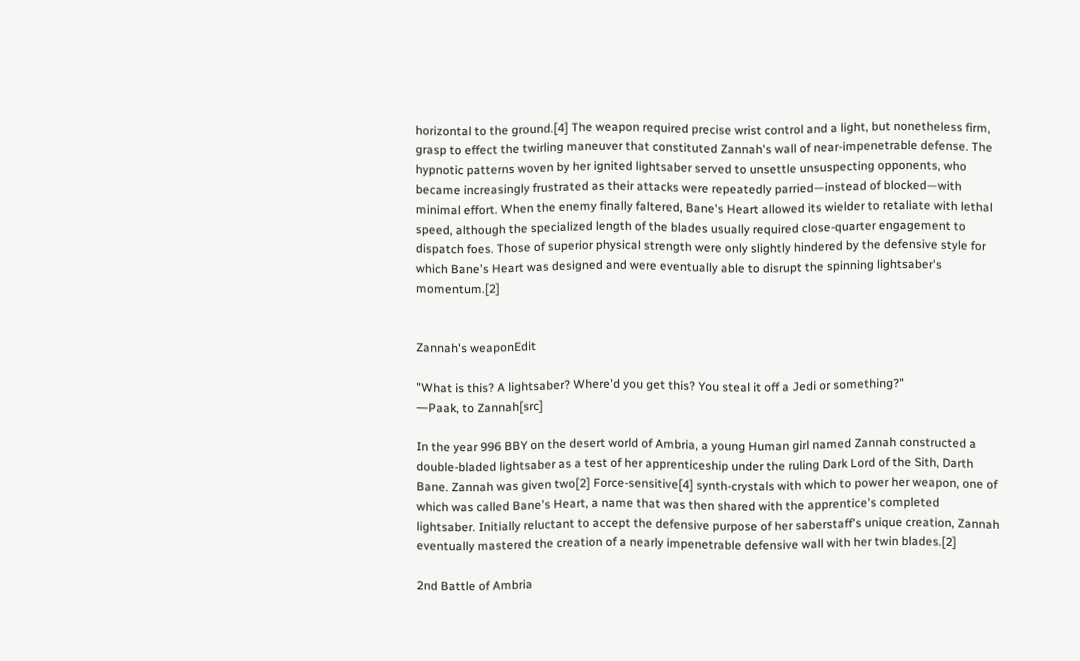horizontal to the ground.[4] The weapon required precise wrist control and a light, but nonetheless firm, grasp to effect the twirling maneuver that constituted Zannah's wall of near-impenetrable defense. The hypnotic patterns woven by her ignited lightsaber served to unsettle unsuspecting opponents, who became increasingly frustrated as their attacks were repeatedly parried—instead of blocked—with minimal effort. When the enemy finally faltered, Bane's Heart allowed its wielder to retaliate with lethal speed, although the specialized length of the blades usually required close-quarter engagement to dispatch foes. Those of superior physical strength were only slightly hindered by the defensive style for which Bane's Heart was designed and were eventually able to disrupt the spinning lightsaber's momentum.[2]


Zannah's weaponEdit

"What is this? A lightsaber? Where'd you get this? You steal it off a Jedi or something?"
―Paak, to Zannah[src]

In the year 996 BBY on the desert world of Ambria, a young Human girl named Zannah constructed a double-bladed lightsaber as a test of her apprenticeship under the ruling Dark Lord of the Sith, Darth Bane. Zannah was given two[2] Force-sensitive[4] synth-crystals with which to power her weapon, one of which was called Bane's Heart, a name that was then shared with the apprentice's completed lightsaber. Initially reluctant to accept the defensive purpose of her saberstaff's unique creation, Zannah eventually mastered the creation of a nearly impenetrable defensive wall with her twin blades.[2]

2nd Battle of Ambria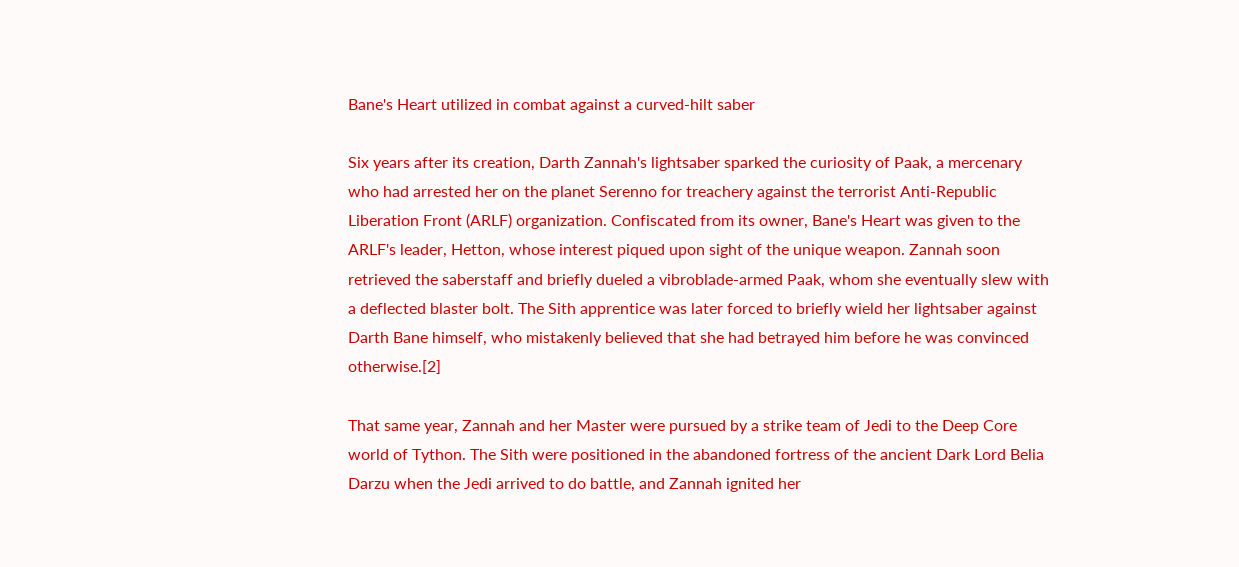Bane's Heart utilized in combat against a curved-hilt saber

Six years after its creation, Darth Zannah's lightsaber sparked the curiosity of Paak, a mercenary who had arrested her on the planet Serenno for treachery against the terrorist Anti-Republic Liberation Front (ARLF) organization. Confiscated from its owner, Bane's Heart was given to the ARLF's leader, Hetton, whose interest piqued upon sight of the unique weapon. Zannah soon retrieved the saberstaff and briefly dueled a vibroblade-armed Paak, whom she eventually slew with a deflected blaster bolt. The Sith apprentice was later forced to briefly wield her lightsaber against Darth Bane himself, who mistakenly believed that she had betrayed him before he was convinced otherwise.[2]

That same year, Zannah and her Master were pursued by a strike team of Jedi to the Deep Core world of Tython. The Sith were positioned in the abandoned fortress of the ancient Dark Lord Belia Darzu when the Jedi arrived to do battle, and Zannah ignited her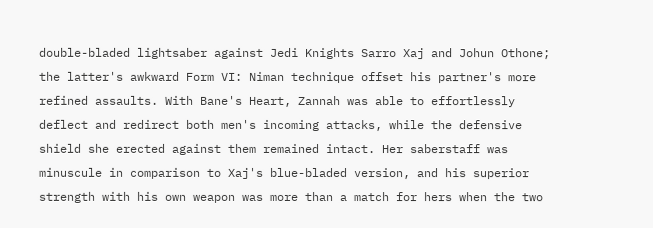double-bladed lightsaber against Jedi Knights Sarro Xaj and Johun Othone; the latter's awkward Form VI: Niman technique offset his partner's more refined assaults. With Bane's Heart, Zannah was able to effortlessly deflect and redirect both men's incoming attacks, while the defensive shield she erected against them remained intact. Her saberstaff was minuscule in comparison to Xaj's blue-bladed version, and his superior strength with his own weapon was more than a match for hers when the two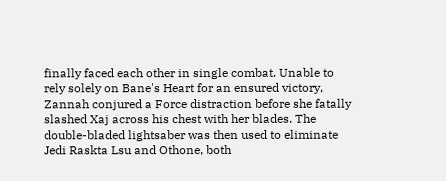finally faced each other in single combat. Unable to rely solely on Bane's Heart for an ensured victory, Zannah conjured a Force distraction before she fatally slashed Xaj across his chest with her blades. The double-bladed lightsaber was then used to eliminate Jedi Raskta Lsu and Othone, both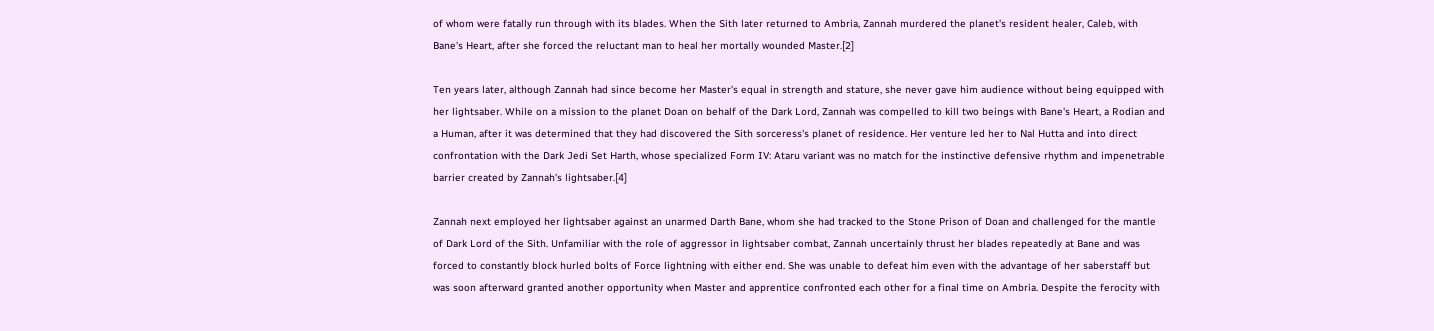of whom were fatally run through with its blades. When the Sith later returned to Ambria, Zannah murdered the planet's resident healer, Caleb, with Bane's Heart, after she forced the reluctant man to heal her mortally wounded Master.[2]

Ten years later, although Zannah had since become her Master's equal in strength and stature, she never gave him audience without being equipped with her lightsaber. While on a mission to the planet Doan on behalf of the Dark Lord, Zannah was compelled to kill two beings with Bane's Heart, a Rodian and a Human, after it was determined that they had discovered the Sith sorceress's planet of residence. Her venture led her to Nal Hutta and into direct confrontation with the Dark Jedi Set Harth, whose specialized Form IV: Ataru variant was no match for the instinctive defensive rhythm and impenetrable barrier created by Zannah's lightsaber.[4]

Zannah next employed her lightsaber against an unarmed Darth Bane, whom she had tracked to the Stone Prison of Doan and challenged for the mantle of Dark Lord of the Sith. Unfamiliar with the role of aggressor in lightsaber combat, Zannah uncertainly thrust her blades repeatedly at Bane and was forced to constantly block hurled bolts of Force lightning with either end. She was unable to defeat him even with the advantage of her saberstaff but was soon afterward granted another opportunity when Master and apprentice confronted each other for a final time on Ambria. Despite the ferocity with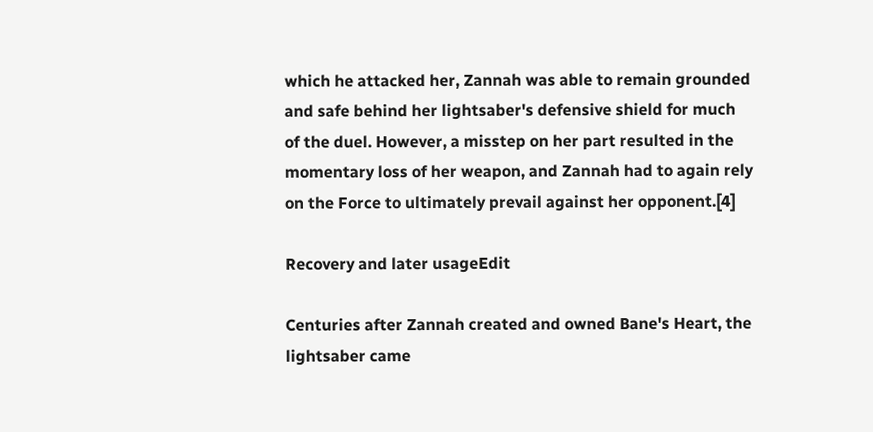which he attacked her, Zannah was able to remain grounded and safe behind her lightsaber's defensive shield for much of the duel. However, a misstep on her part resulted in the momentary loss of her weapon, and Zannah had to again rely on the Force to ultimately prevail against her opponent.[4]

Recovery and later usageEdit

Centuries after Zannah created and owned Bane's Heart, the lightsaber came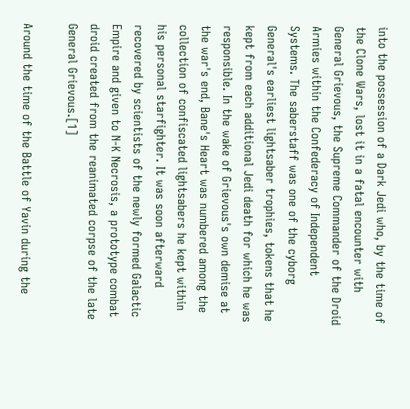into the possession of a Dark Jedi who, by the time of the Clone Wars, lost it in a fatal encounter with General Grievous, the Supreme Commander of the Droid Armies within the Confederacy of Independent Systems. The saberstaff was one of the cyborg General's earliest lightsaber trophies, tokens that he kept from each additional Jedi death for which he was responsible. In the wake of Grievous's own demise at the war's end, Bane's Heart was numbered among the collection of confiscated lightsabers he kept within his personal starfighter. It was soon afterward recovered by scientists of the newly formed Galactic Empire and given to N-K Necrosis, a prototype combat droid created from the reanimated corpse of the late General Grievous.[1]

Around the time of the Battle of Yavin during the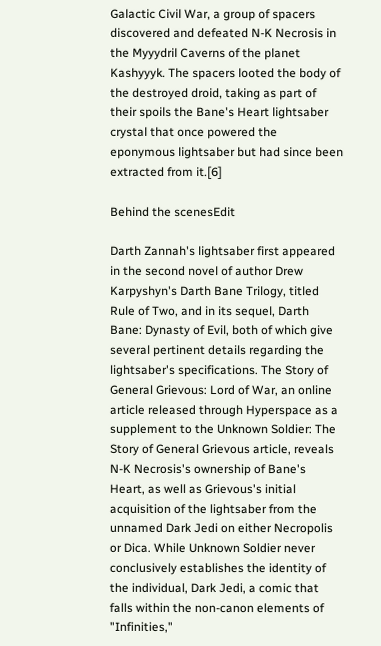Galactic Civil War, a group of spacers discovered and defeated N-K Necrosis in the Myyydril Caverns of the planet Kashyyyk. The spacers looted the body of the destroyed droid, taking as part of their spoils the Bane's Heart lightsaber crystal that once powered the eponymous lightsaber but had since been extracted from it.[6]

Behind the scenesEdit

Darth Zannah's lightsaber first appeared in the second novel of author Drew Karpyshyn's Darth Bane Trilogy, titled Rule of Two, and in its sequel, Darth Bane: Dynasty of Evil, both of which give several pertinent details regarding the lightsaber's specifications. The Story of General Grievous: Lord of War, an online article released through Hyperspace as a supplement to the Unknown Soldier: The Story of General Grievous article, reveals N-K Necrosis's ownership of Bane's Heart, as well as Grievous's initial acquisition of the lightsaber from the unnamed Dark Jedi on either Necropolis or Dica. While Unknown Soldier never conclusively establishes the identity of the individual, Dark Jedi, a comic that falls within the non-canon elements of "Infinities,"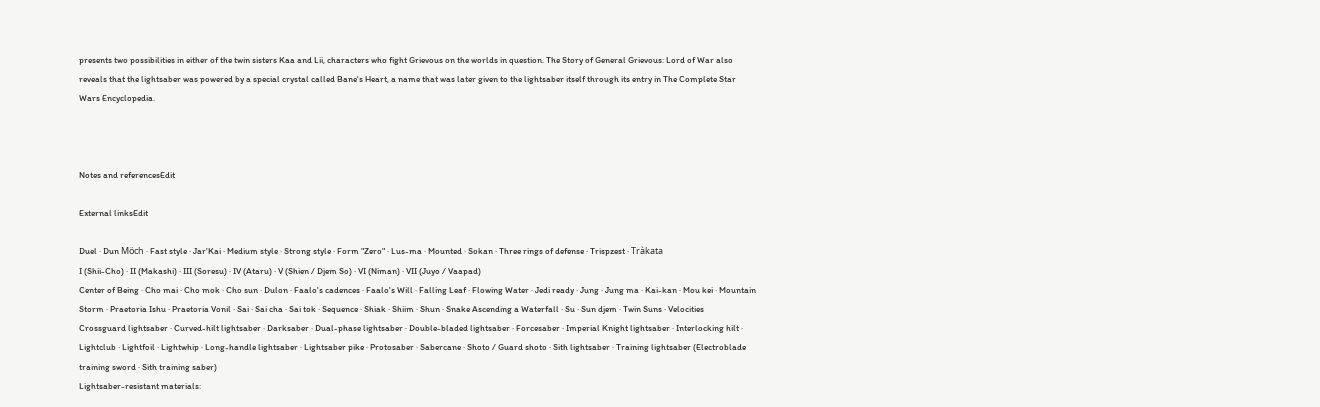presents two possibilities in either of the twin sisters Kaa and Lii, characters who fight Grievous on the worlds in question. The Story of General Grievous: Lord of War also reveals that the lightsaber was powered by a special crystal called Bane's Heart, a name that was later given to the lightsaber itself through its entry in The Complete Star Wars Encyclopedia.



Notes and referencesEdit

External linksEdit

Duel · Dun Möch · Fast style · Jar'Kai · Medium style · Strong style · Form "Zero" · Lus-ma · Mounted · Sokan · Three rings of defense · Trispzest · Tràkata
I (Shii-Cho) · II (Makashi) · III (Soresu) · IV (Ataru) · V (Shien / Djem So) · VI (Niman) · VII (Juyo / Vaapad)
Center of Being · Cho mai · Cho mok · Cho sun · Dulon · Faalo's cadences · Faalo's Will · Falling Leaf · Flowing Water · Jedi ready · Jung · Jung ma · Kai-kan · Mou kei · Mountain Storm · Praetoria Ishu · Praetoria Vonil · Sai · Sai cha · Sai tok · Sequence · Shiak · Shiim · Shun · Snake Ascending a Waterfall · Su · Sun djem · Twin Suns · Velocities
Crossguard lightsaber · Curved-hilt lightsaber · Darksaber · Dual-phase lightsaber · Double-bladed lightsaber · Forcesaber · Imperial Knight lightsaber · Interlocking hilt · Lightclub · Lightfoil · Lightwhip · Long-handle lightsaber · Lightsaber pike · Protosaber · Sabercane · Shoto / Guard shoto · Sith lightsaber · Training lightsaber (Electroblade training sword · Sith training saber)
Lightsaber-resistant materials: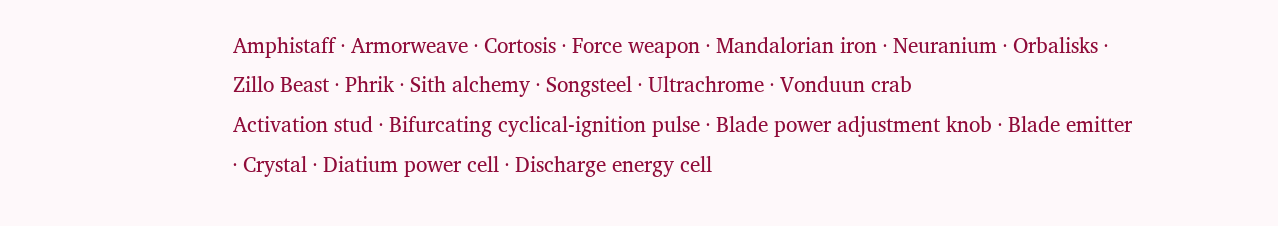Amphistaff · Armorweave · Cortosis · Force weapon · Mandalorian iron · Neuranium · Orbalisks · Zillo Beast · Phrik · Sith alchemy · Songsteel · Ultrachrome · Vonduun crab
Activation stud · Bifurcating cyclical-ignition pulse · Blade power adjustment knob · Blade emitter · Crystal · Diatium power cell · Discharge energy cell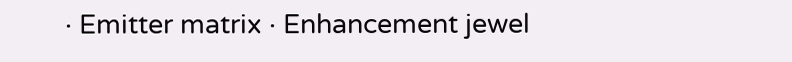· Emitter matrix · Enhancement jewel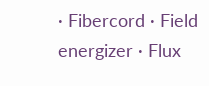· Fibercord · Field energizer · Flux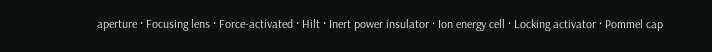aperture · Focusing lens · Force-activated · Hilt · Inert power insulator · Ion energy cell · Locking activator · Pommel cap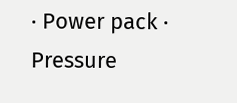· Power pack · Pressure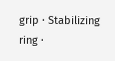grip · Stabilizing ring ·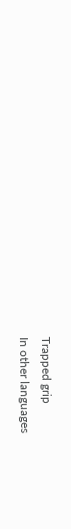Trapped grip
In other languages